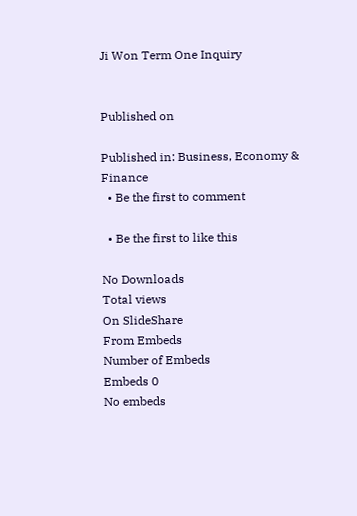Ji Won Term One Inquiry


Published on

Published in: Business, Economy & Finance
  • Be the first to comment

  • Be the first to like this

No Downloads
Total views
On SlideShare
From Embeds
Number of Embeds
Embeds 0
No embeds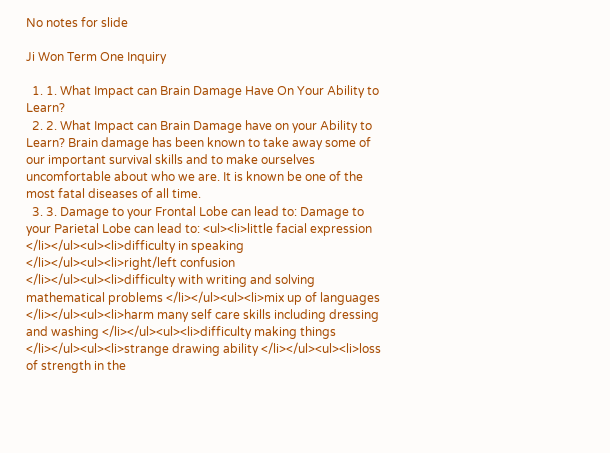No notes for slide

Ji Won Term One Inquiry

  1. 1. What Impact can Brain Damage Have On Your Ability to Learn?
  2. 2. What Impact can Brain Damage have on your Ability to Learn? Brain damage has been known to take away some of our important survival skills and to make ourselves uncomfortable about who we are. It is known be one of the most fatal diseases of all time.
  3. 3. Damage to your Frontal Lobe can lead to: Damage to your Parietal Lobe can lead to: <ul><li>little facial expression </li></ul><ul><li>difficulty in speaking </li></ul><ul><li>right/left confusion </li></ul><ul><li>difficulty with writing and solving mathematical problems </li></ul><ul><li>mix up of languages </li></ul><ul><li>harm many self care skills including dressing and washing </li></ul><ul><li>difficulty making things </li></ul><ul><li>strange drawing ability </li></ul><ul><li>loss of strength in the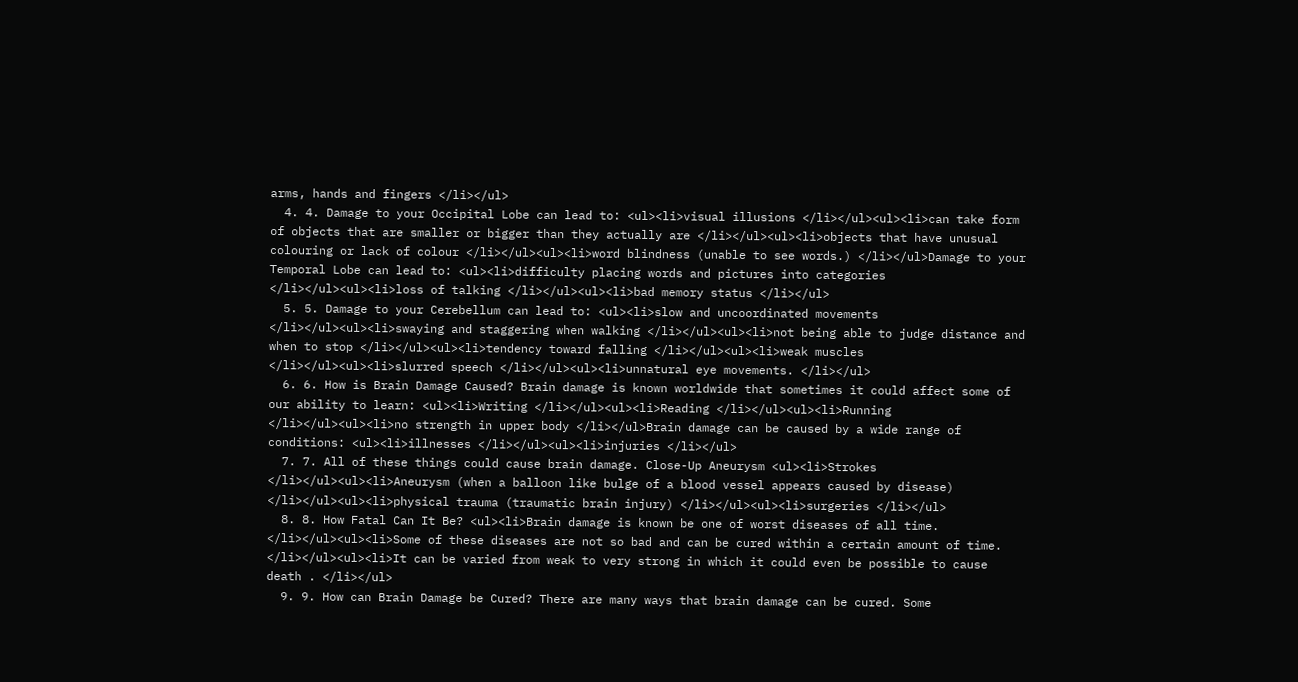arms, hands and fingers </li></ul>
  4. 4. Damage to your Occipital Lobe can lead to: <ul><li>visual illusions </li></ul><ul><li>can take form of objects that are smaller or bigger than they actually are </li></ul><ul><li>objects that have unusual colouring or lack of colour </li></ul><ul><li>word blindness (unable to see words.) </li></ul>Damage to your Temporal Lobe can lead to: <ul><li>difficulty placing words and pictures into categories </li></ul><ul><li>loss of talking </li></ul><ul><li>bad memory status </li></ul>
  5. 5. Damage to your Cerebellum can lead to: <ul><li>slow and uncoordinated movements </li></ul><ul><li>swaying and staggering when walking </li></ul><ul><li>not being able to judge distance and when to stop </li></ul><ul><li>tendency toward falling </li></ul><ul><li>weak muscles </li></ul><ul><li>slurred speech </li></ul><ul><li>unnatural eye movements. </li></ul>
  6. 6. How is Brain Damage Caused? Brain damage is known worldwide that sometimes it could affect some of our ability to learn: <ul><li>Writing </li></ul><ul><li>Reading </li></ul><ul><li>Running </li></ul><ul><li>no strength in upper body </li></ul>Brain damage can be caused by a wide range of conditions: <ul><li>illnesses </li></ul><ul><li>injuries </li></ul>
  7. 7. All of these things could cause brain damage. Close-Up Aneurysm <ul><li>Strokes </li></ul><ul><li>Aneurysm (when a balloon like bulge of a blood vessel appears caused by disease) </li></ul><ul><li>physical trauma (traumatic brain injury) </li></ul><ul><li>surgeries </li></ul>
  8. 8. How Fatal Can It Be? <ul><li>Brain damage is known be one of worst diseases of all time. </li></ul><ul><li>Some of these diseases are not so bad and can be cured within a certain amount of time. </li></ul><ul><li>It can be varied from weak to very strong in which it could even be possible to cause death . </li></ul>
  9. 9. How can Brain Damage be Cured? There are many ways that brain damage can be cured. Some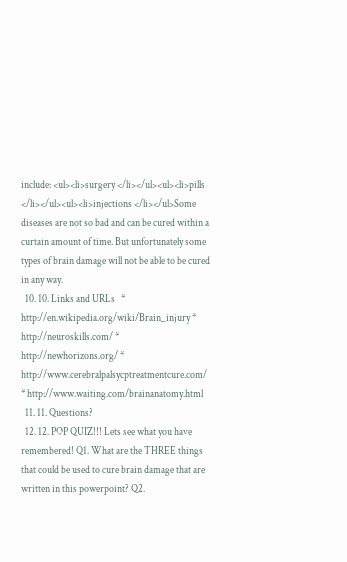include: <ul><li>surgery </li></ul><ul><li>pills </li></ul><ul><li>injections </li></ul>Some diseases are not so bad and can be cured within a curtain amount of time. But unfortunately some types of brain damage will not be able to be cured in any way.
  10. 10. Links and URLs   * http://en.wikipedia.org/wiki/Brain_injury * http://neuroskills.com/ * http://newhorizons.org/ * http://www.cerebralpalsycptreatmentcure.com/ * http://www.waiting.com/brainanatomy.html
  11. 11. Questions?
  12. 12. POP QUIZ!!! Lets see what you have remembered! Q1. What are the THREE things that could be used to cure brain damage that are written in this powerpoint? Q2.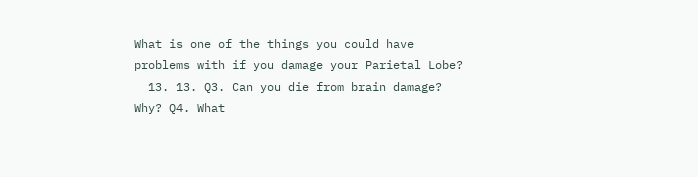What is one of the things you could have problems with if you damage your Parietal Lobe?
  13. 13. Q3. Can you die from brain damage? Why? Q4. What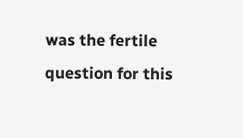was the fertile question for this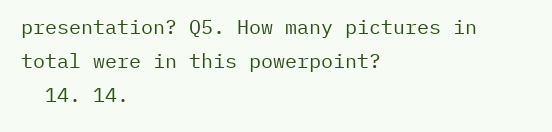presentation? Q5. How many pictures in total were in this powerpoint?
  14. 14.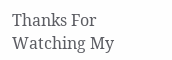Thanks For Watching My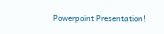Powerpoint Presentation!